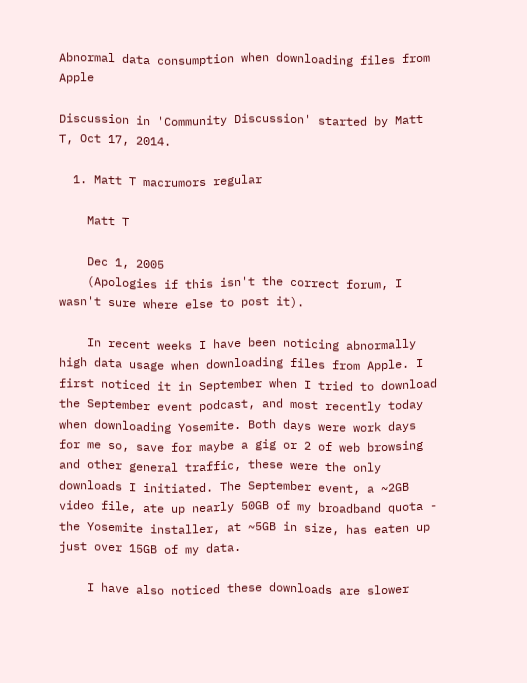Abnormal data consumption when downloading files from Apple

Discussion in 'Community Discussion' started by Matt T, Oct 17, 2014.

  1. Matt T macrumors regular

    Matt T

    Dec 1, 2005
    (Apologies if this isn't the correct forum, I wasn't sure where else to post it).

    In recent weeks I have been noticing abnormally high data usage when downloading files from Apple. I first noticed it in September when I tried to download the September event podcast, and most recently today when downloading Yosemite. Both days were work days for me so, save for maybe a gig or 2 of web browsing and other general traffic, these were the only downloads I initiated. The September event, a ~2GB video file, ate up nearly 50GB of my broadband quota - the Yosemite installer, at ~5GB in size, has eaten up just over 15GB of my data.

    I have also noticed these downloads are slower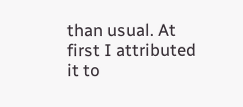than usual. At first I attributed it to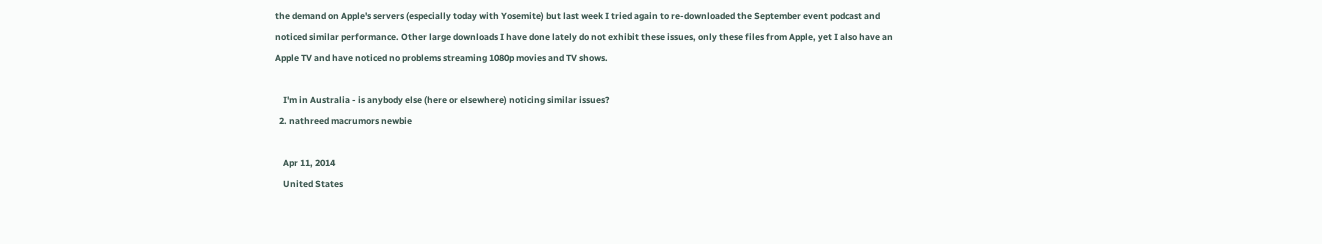the demand on Apple's servers (especially today with Yosemite) but last week I tried again to re-downloaded the September event podcast and noticed similar performance. Other large downloads I have done lately do not exhibit these issues, only these files from Apple, yet I also have an Apple TV and have noticed no problems streaming 1080p movies and TV shows.

    I'm in Australia - is anybody else (here or elsewhere) noticing similar issues?
  2. nathreed macrumors newbie

    Apr 11, 2014
    United States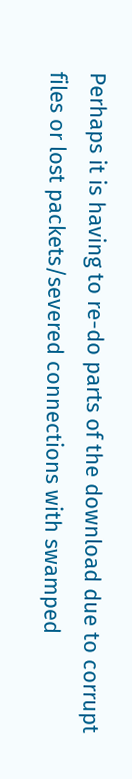Perhaps it is having to re-do parts of the download due to corrupt files or lost packets/severed connections with swamped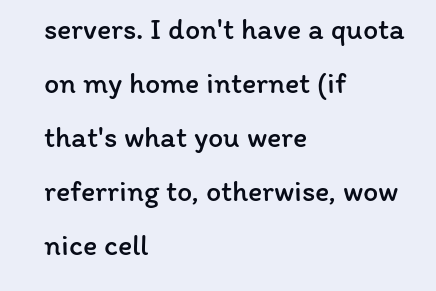servers. I don't have a quota on my home internet (if that's what you were referring to, otherwise, wow nice cell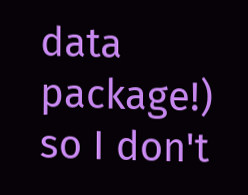data package!) so I don't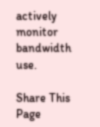actively monitor bandwidth use.

Share This Page